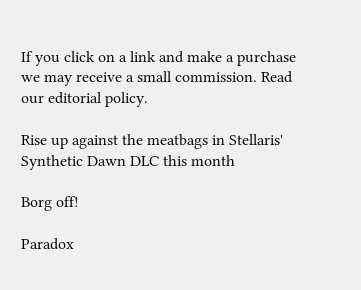If you click on a link and make a purchase we may receive a small commission. Read our editorial policy.

Rise up against the meatbags in Stellaris' Synthetic Dawn DLC this month

Borg off!

Paradox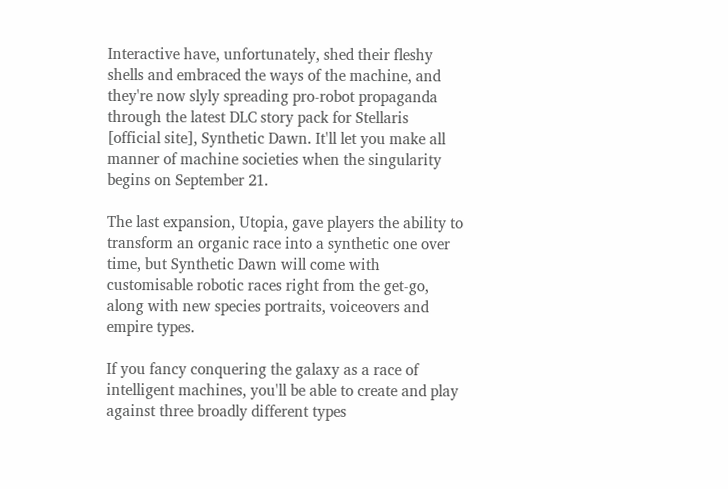Interactive have, unfortunately, shed their fleshy shells and embraced the ways of the machine, and they're now slyly spreading pro-robot propaganda through the latest DLC story pack for Stellaris [official site], Synthetic Dawn. It'll let you make all manner of machine societies when the singularity begins on September 21.

The last expansion, Utopia, gave players the ability to transform an organic race into a synthetic one over time, but Synthetic Dawn will come with customisable robotic races right from the get-go, along with new species portraits, voiceovers and empire types.

If you fancy conquering the galaxy as a race of intelligent machines, you'll be able to create and play against three broadly different types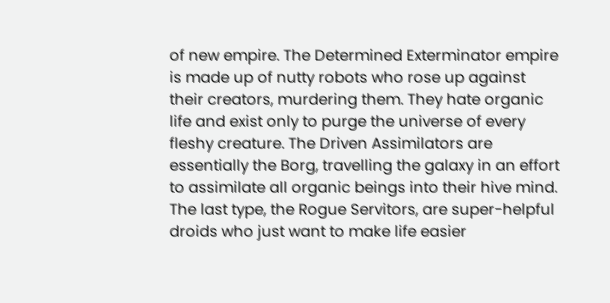of new empire. The Determined Exterminator empire is made up of nutty robots who rose up against their creators, murdering them. They hate organic life and exist only to purge the universe of every fleshy creature. The Driven Assimilators are essentially the Borg, travelling the galaxy in an effort to assimilate all organic beings into their hive mind. The last type, the Rogue Servitors, are super-helpful droids who just want to make life easier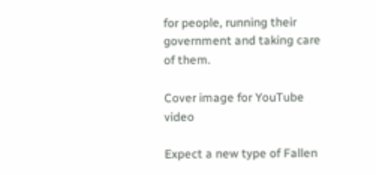for people, running their government and taking care of them.

Cover image for YouTube video

Expect a new type of Fallen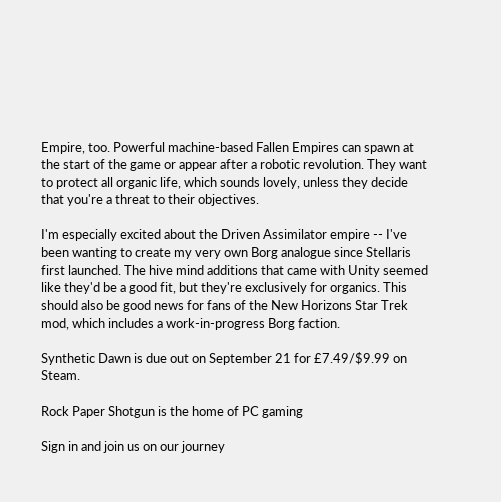Empire, too. Powerful machine-based Fallen Empires can spawn at the start of the game or appear after a robotic revolution. They want to protect all organic life, which sounds lovely, unless they decide that you're a threat to their objectives.

I'm especially excited about the Driven Assimilator empire -- I've been wanting to create my very own Borg analogue since Stellaris first launched. The hive mind additions that came with Unity seemed like they'd be a good fit, but they're exclusively for organics. This should also be good news for fans of the New Horizons Star Trek mod, which includes a work-in-progress Borg faction.

Synthetic Dawn is due out on September 21 for £7.49/$9.99 on Steam.

Rock Paper Shotgun is the home of PC gaming

Sign in and join us on our journey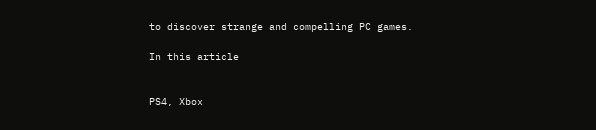to discover strange and compelling PC games.

In this article


PS4, Xbox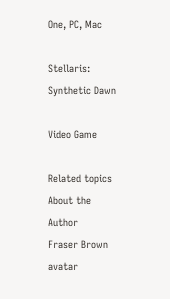One, PC, Mac

Stellaris: Synthetic Dawn

Video Game

Related topics
About the Author
Fraser Brown avatar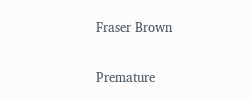Fraser Brown


Premature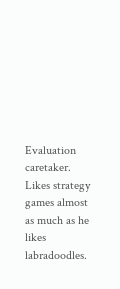Evaluation caretaker. Likes strategy games almost as much as he likes labradoodles.